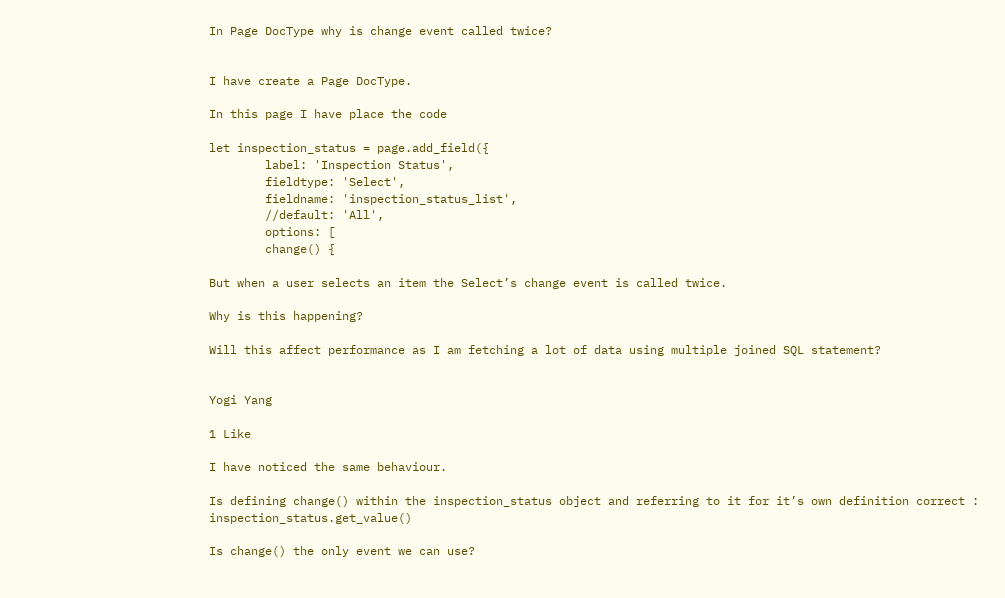In Page DocType why is change event called twice?


I have create a Page DocType.

In this page I have place the code

let inspection_status = page.add_field({
        label: 'Inspection Status',
        fieldtype: 'Select',
        fieldname: 'inspection_status_list',
        //default: 'All',
        options: [
        change() {

But when a user selects an item the Select’s change event is called twice.

Why is this happening?

Will this affect performance as I am fetching a lot of data using multiple joined SQL statement?


Yogi Yang

1 Like

I have noticed the same behaviour.

Is defining change() within the inspection_status object and referring to it for it’s own definition correct : inspection_status.get_value()

Is change() the only event we can use?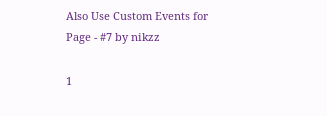Also Use Custom Events for Page - #7 by nikzz

1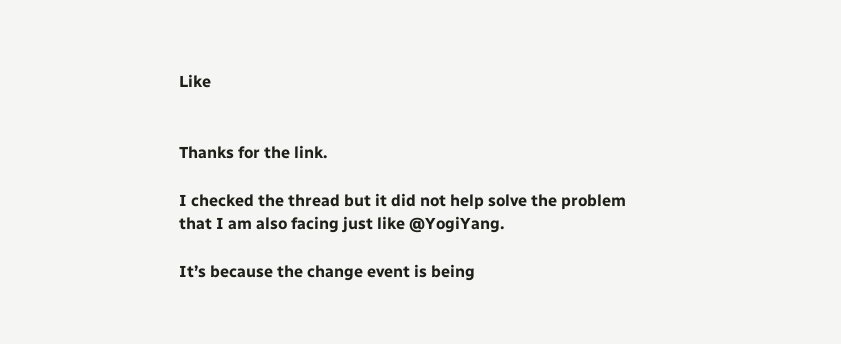Like


Thanks for the link.

I checked the thread but it did not help solve the problem that I am also facing just like @YogiYang.

It’s because the change event is being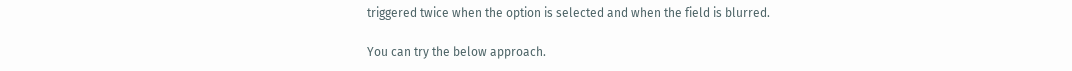triggered twice when the option is selected and when the field is blurred.

You can try the below approach.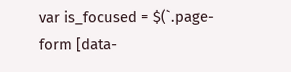var is_focused = $(`.page-form [data-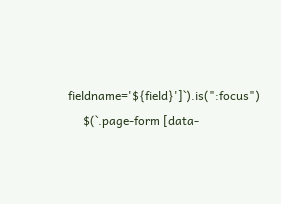fieldname='${field}']`).is(":focus")
     $(`.page-form [data-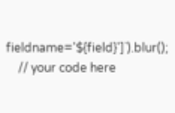fieldname='${field}']`).blur();
    // your code here